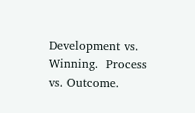Development vs. Winning.  Process vs. Outcome.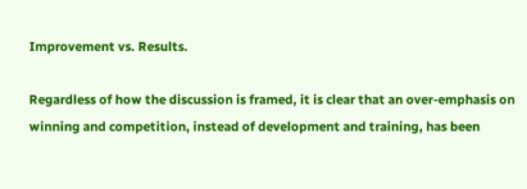Improvement vs. Results.

Regardless of how the discussion is framed, it is clear that an over-emphasis on winning and competition, instead of development and training, has been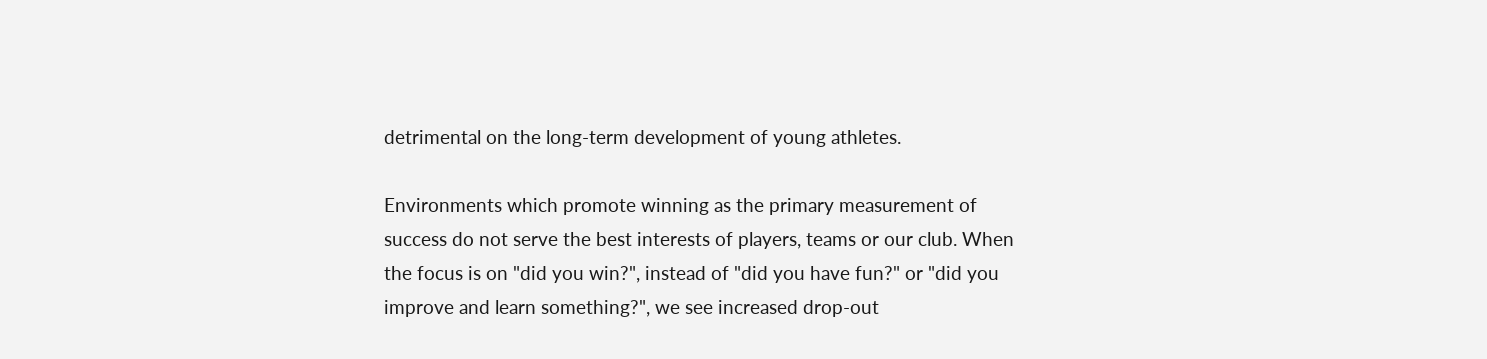detrimental on the long-term development of young athletes.

Environments which promote winning as the primary measurement of success do not serve the best interests of players, teams or our club. When the focus is on "did you win?", instead of "did you have fun?" or "did you improve and learn something?", we see increased drop-out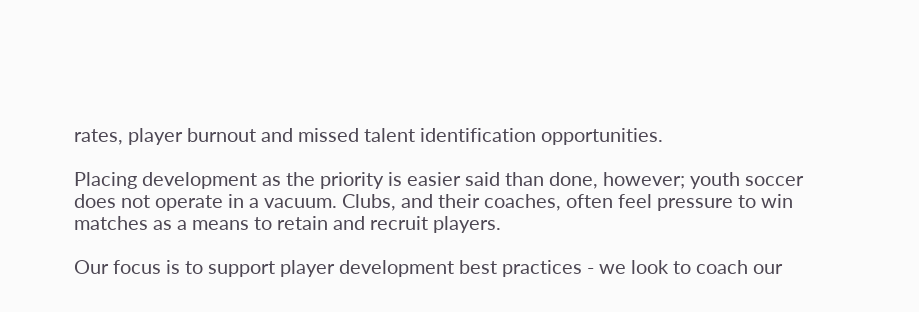rates, player burnout and missed talent identification opportunities.

Placing development as the priority is easier said than done, however; youth soccer does not operate in a vacuum. Clubs, and their coaches, often feel pressure to win matches as a means to retain and recruit players.

Our focus is to support player development best practices - we look to coach our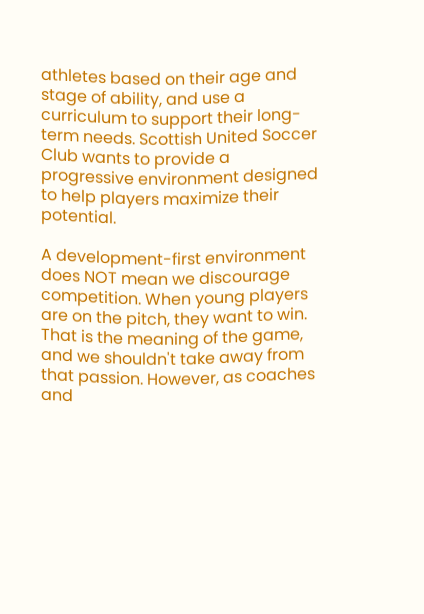athletes based on their age and stage of ability, and use a curriculum to support their long-term needs. Scottish United Soccer Club wants to provide a progressive environment designed to help players maximize their potential.

A development-first environment does NOT mean we discourage competition. When young players are on the pitch, they want to win. That is the meaning of the game, and we shouldn't take away from that passion. However, as coaches and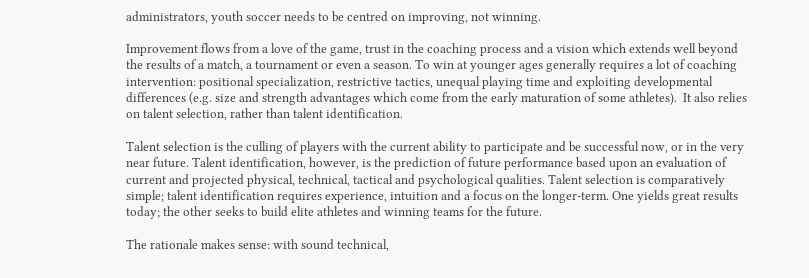administrators, youth soccer needs to be centred on improving, not winning.

Improvement flows from a love of the game, trust in the coaching process and a vision which extends well beyond the results of a match, a tournament or even a season. To win at younger ages generally requires a lot of coaching intervention: positional specialization, restrictive tactics, unequal playing time and exploiting developmental differences (e.g. size and strength advantages which come from the early maturation of some athletes).  It also relies on talent selection, rather than talent identification.

Talent selection is the culling of players with the current ability to participate and be successful now, or in the very near future. Talent identification, however, is the prediction of future performance based upon an evaluation of current and projected physical, technical, tactical and psychological qualities. Talent selection is comparatively simple; talent identification requires experience, intuition and a focus on the longer-term. One yields great results today; the other seeks to build elite athletes and winning teams for the future.

The rationale makes sense: with sound technical,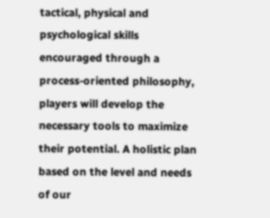tactical, physical and psychological skills encouraged through a process-oriented philosophy, players will develop the necessary tools to maximize their potential. A holistic plan based on the level and needs of our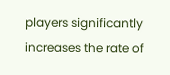players significantly increases the rate of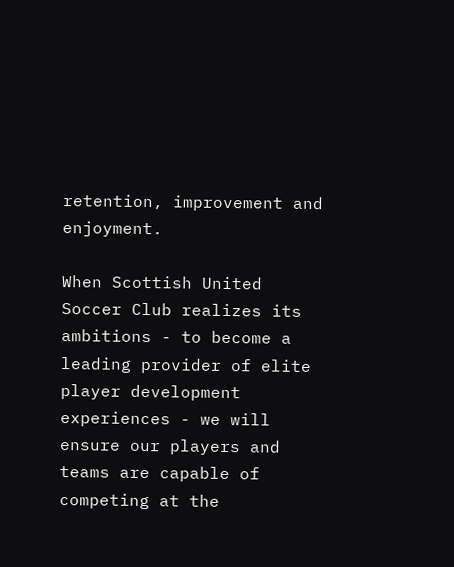retention, improvement and enjoyment.

When Scottish United Soccer Club realizes its ambitions - to become a leading provider of elite player development experiences - we will ensure our players and teams are capable of competing at the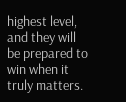highest level, and they will be prepared to win when it truly matters.